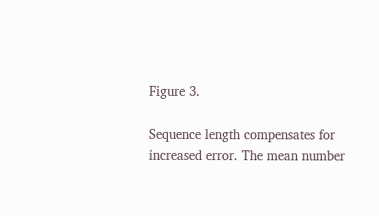Figure 3.

Sequence length compensates for increased error. The mean number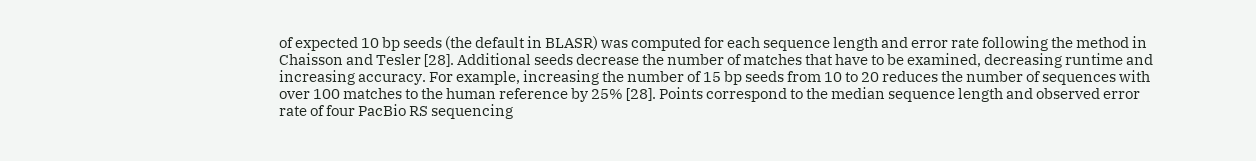of expected 10 bp seeds (the default in BLASR) was computed for each sequence length and error rate following the method in Chaisson and Tesler [28]. Additional seeds decrease the number of matches that have to be examined, decreasing runtime and increasing accuracy. For example, increasing the number of 15 bp seeds from 10 to 20 reduces the number of sequences with over 100 matches to the human reference by 25% [28]. Points correspond to the median sequence length and observed error rate of four PacBio RS sequencing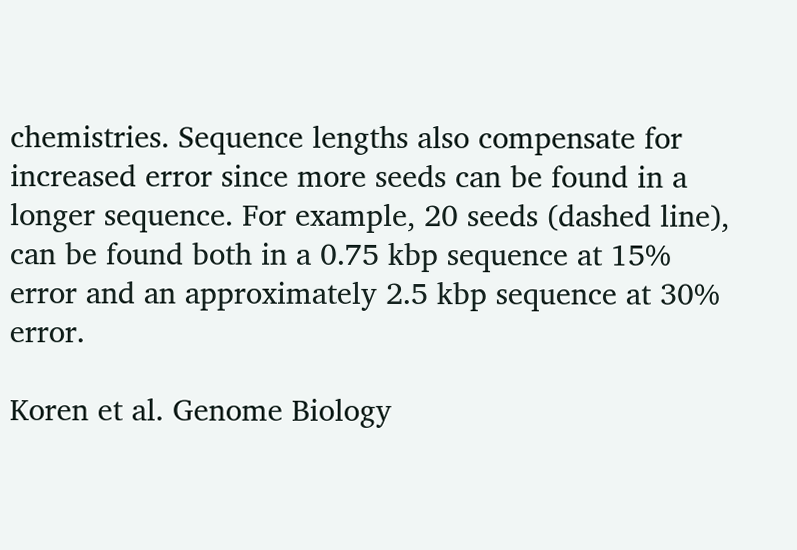chemistries. Sequence lengths also compensate for increased error since more seeds can be found in a longer sequence. For example, 20 seeds (dashed line), can be found both in a 0.75 kbp sequence at 15% error and an approximately 2.5 kbp sequence at 30% error.

Koren et al. Genome Biology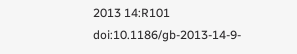2013 14:R101   doi:10.1186/gb-2013-14-9-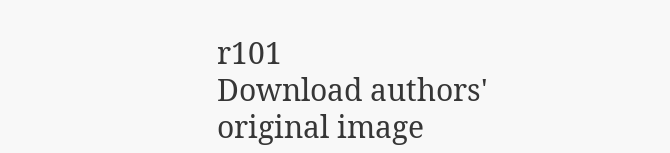r101
Download authors' original image